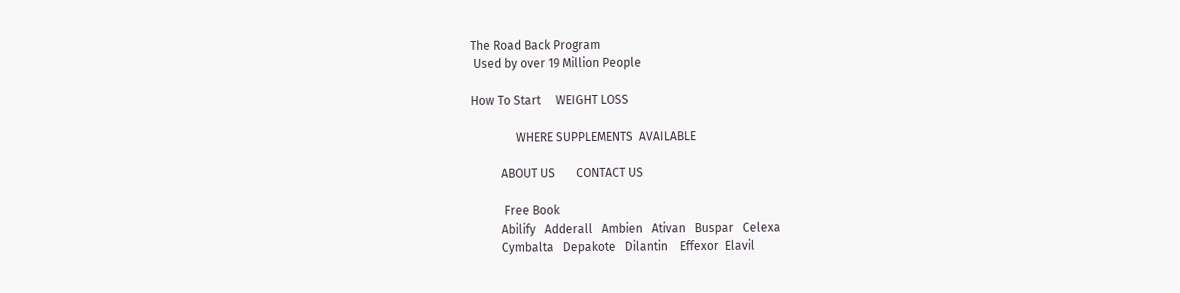The Road Back Program
 Used by over 19 Million People

How To Start     WEIGHT LOSS

               WHERE SUPPLEMENTS  AVAILABLE

          ABOUT US       CONTACT US

           Free Book
          Abilify   Adderall   Ambien   Ativan   Buspar   Celexa
          Cymbalta   Depakote   Dilantin    Effexor  Elavil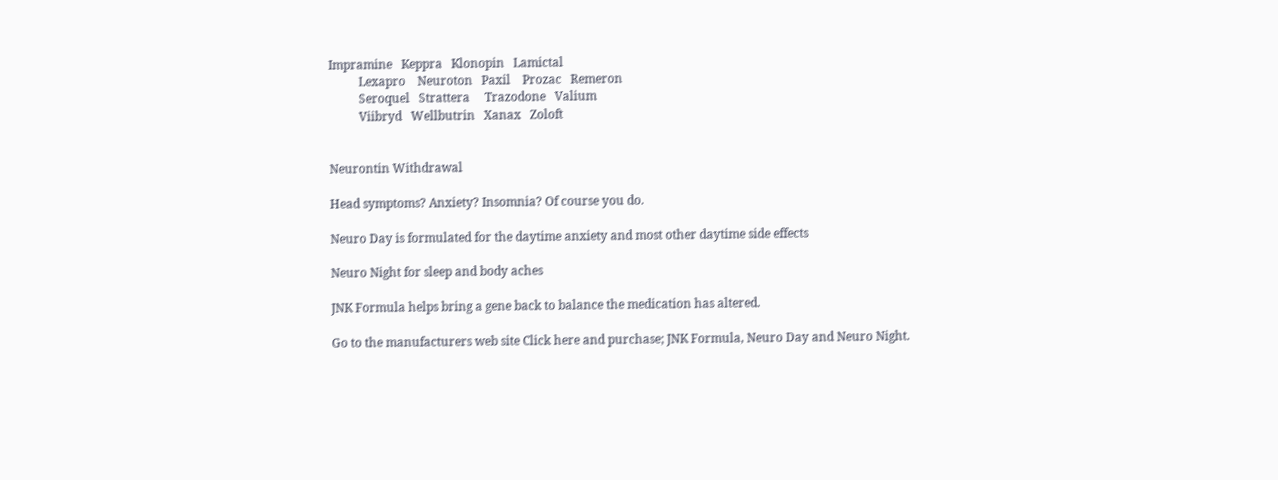Impramine   Keppra   Klonopin   Lamictal
          Lexapro    Neuroton   Paxil    Prozac   Remeron
          Seroquel   Strattera     Trazodone   Valium
          Viibryd   Wellbutrin   Xanax   Zoloft


Neurontin Withdrawal

Head symptoms? Anxiety? Insomnia? Of course you do.

Neuro Day is formulated for the daytime anxiety and most other daytime side effects

Neuro Night for sleep and body aches

JNK Formula helps bring a gene back to balance the medication has altered.

Go to the manufacturers web site Click here and purchase; JNK Formula, Neuro Day and Neuro Night.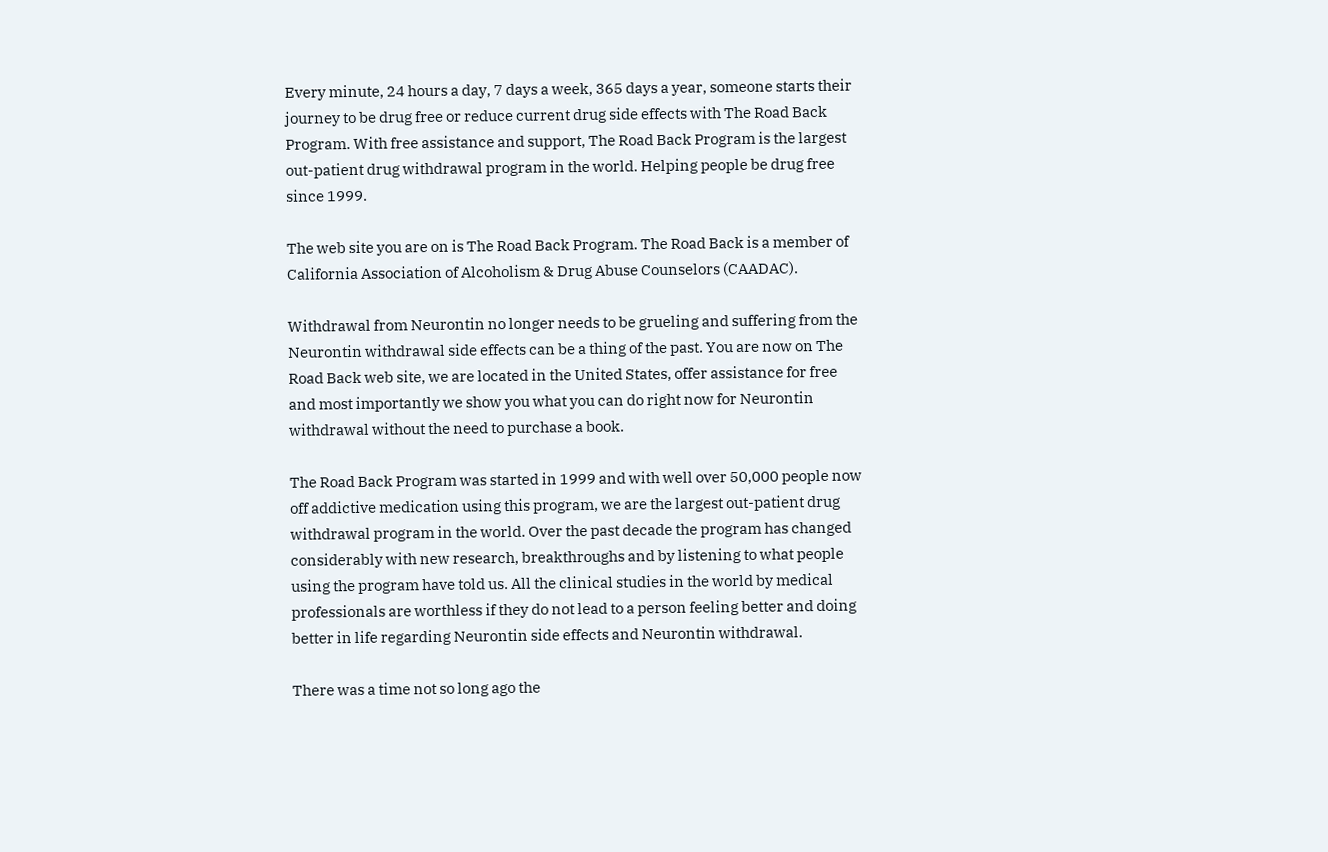Every minute, 24 hours a day, 7 days a week, 365 days a year, someone starts their journey to be drug free or reduce current drug side effects with The Road Back Program. With free assistance and support, The Road Back Program is the largest out-patient drug withdrawal program in the world. Helping people be drug free since 1999.

The web site you are on is The Road Back Program. The Road Back is a member of California Association of Alcoholism & Drug Abuse Counselors (CAADAC).

Withdrawal from Neurontin no longer needs to be grueling and suffering from the Neurontin withdrawal side effects can be a thing of the past. You are now on The Road Back web site, we are located in the United States, offer assistance for free and most importantly we show you what you can do right now for Neurontin withdrawal without the need to purchase a book.

The Road Back Program was started in 1999 and with well over 50,000 people now off addictive medication using this program, we are the largest out-patient drug withdrawal program in the world. Over the past decade the program has changed considerably with new research, breakthroughs and by listening to what people using the program have told us. All the clinical studies in the world by medical professionals are worthless if they do not lead to a person feeling better and doing better in life regarding Neurontin side effects and Neurontin withdrawal.

There was a time not so long ago the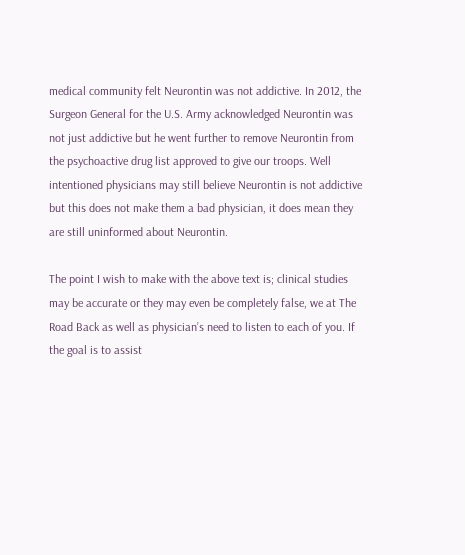medical community felt Neurontin was not addictive. In 2012, the Surgeon General for the U.S. Army acknowledged Neurontin was not just addictive but he went further to remove Neurontin from the psychoactive drug list approved to give our troops. Well intentioned physicians may still believe Neurontin is not addictive but this does not make them a bad physician, it does mean they are still uninformed about Neurontin.

The point I wish to make with the above text is; clinical studies may be accurate or they may even be completely false, we at The Road Back as well as physician’s need to listen to each of you. If the goal is to assist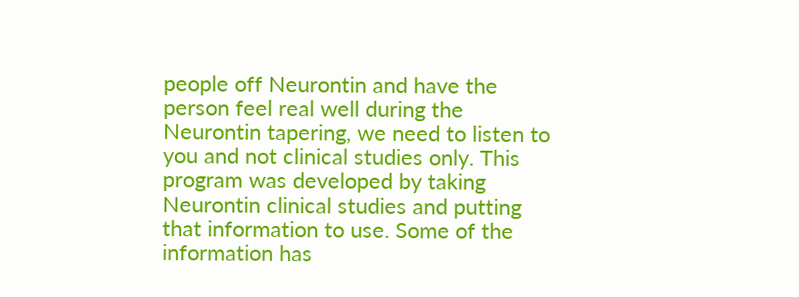people off Neurontin and have the person feel real well during the Neurontin tapering, we need to listen to you and not clinical studies only. This program was developed by taking Neurontin clinical studies and putting that information to use. Some of the information has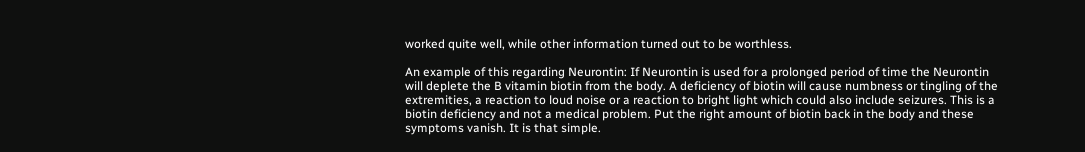worked quite well, while other information turned out to be worthless.

An example of this regarding Neurontin: If Neurontin is used for a prolonged period of time the Neurontin will deplete the B vitamin biotin from the body. A deficiency of biotin will cause numbness or tingling of the extremities, a reaction to loud noise or a reaction to bright light which could also include seizures. This is a biotin deficiency and not a medical problem. Put the right amount of biotin back in the body and these symptoms vanish. It is that simple.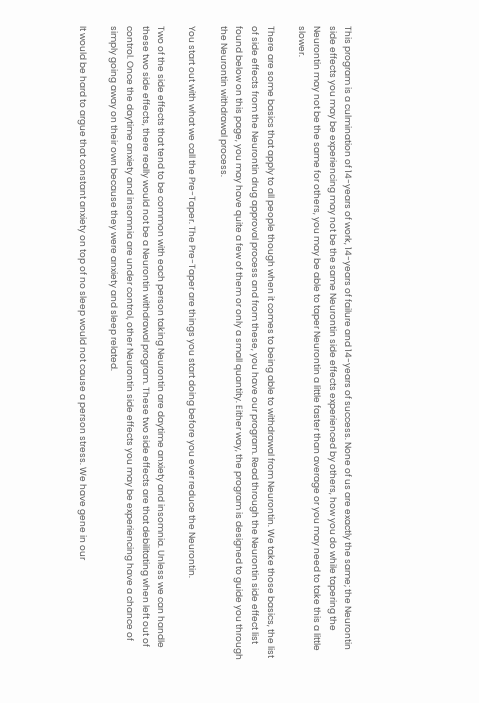This program is a culmination of 14-years of work, 14-years of failure and 14-years of success. None of us are exactly the same; the Neurontin side effects you may be experiencing may not be the same Neurontin side effects experienced by others, how you do while tapering the Neurontin may not be the same for others, you may be able to taper Neurontin a little faster than average or you may need to take this a little slower.

There are some basics that apply to all people though when it comes to being able to withdrawal from Neurontin. We take those basics, the list of side effects from the Neurontin drug approval process and from these, you have our program. Read through the Neurontin side effect list found below on this page, you may have quite a few of them or only a small quantity. Either way, the program is designed to guide you through the Neurontin withdrawal process.

You start out with what we call the Pre-Taper. The Pre-Taper are things you start doing before you ever reduce the Neurontin.

Two of the side effects that tend to be common with each person taking Neurontin are daytime anxiety and insomnia. Unless we can handle these two side effects, there really would not be a Neurontin withdrawal program. These two side effects are that debilitating when left out of control. Once the daytime anxiety and insomnia are under control, other Neurontin side effects you may be experiencing have a chance of simply going away on their own because they were anxiety and sleep related.

It would be hard to argue that constant anxiety on top of no sleep would not cause a person stress. We have gene in our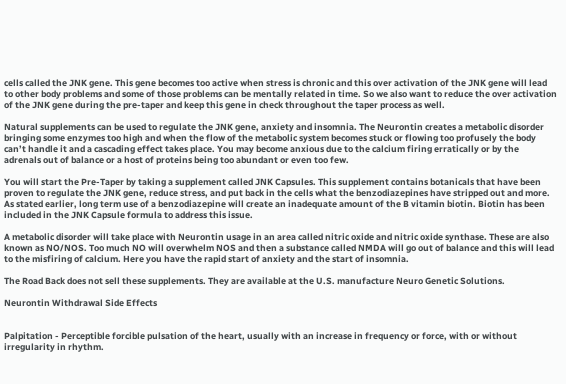cells called the JNK gene. This gene becomes too active when stress is chronic and this over activation of the JNK gene will lead to other body problems and some of those problems can be mentally related in time. So we also want to reduce the over activation of the JNK gene during the pre-taper and keep this gene in check throughout the taper process as well.

Natural supplements can be used to regulate the JNK gene, anxiety and insomnia. The Neurontin creates a metabolic disorder bringing some enzymes too high and when the flow of the metabolic system becomes stuck or flowing too profusely the body can’t handle it and a cascading effect takes place. You may become anxious due to the calcium firing erratically or by the adrenals out of balance or a host of proteins being too abundant or even too few.

You will start the Pre-Taper by taking a supplement called JNK Capsules. This supplement contains botanicals that have been proven to regulate the JNK gene, reduce stress, and put back in the cells what the benzodiazepines have stripped out and more. As stated earlier, long term use of a benzodiazepine will create an inadequate amount of the B vitamin biotin. Biotin has been included in the JNK Capsule formula to address this issue.

A metabolic disorder will take place with Neurontin usage in an area called nitric oxide and nitric oxide synthase. These are also known as NO/NOS. Too much NO will overwhelm NOS and then a substance called NMDA will go out of balance and this will lead to the misfiring of calcium. Here you have the rapid start of anxiety and the start of insomnia.

The Road Back does not sell these supplements. They are available at the U.S. manufacture Neuro Genetic Solutions.

Neurontin Withdrawal Side Effects


Palpitation - Perceptible forcible pulsation of the heart, usually with an increase in frequency or force, with or without irregularity in rhythm.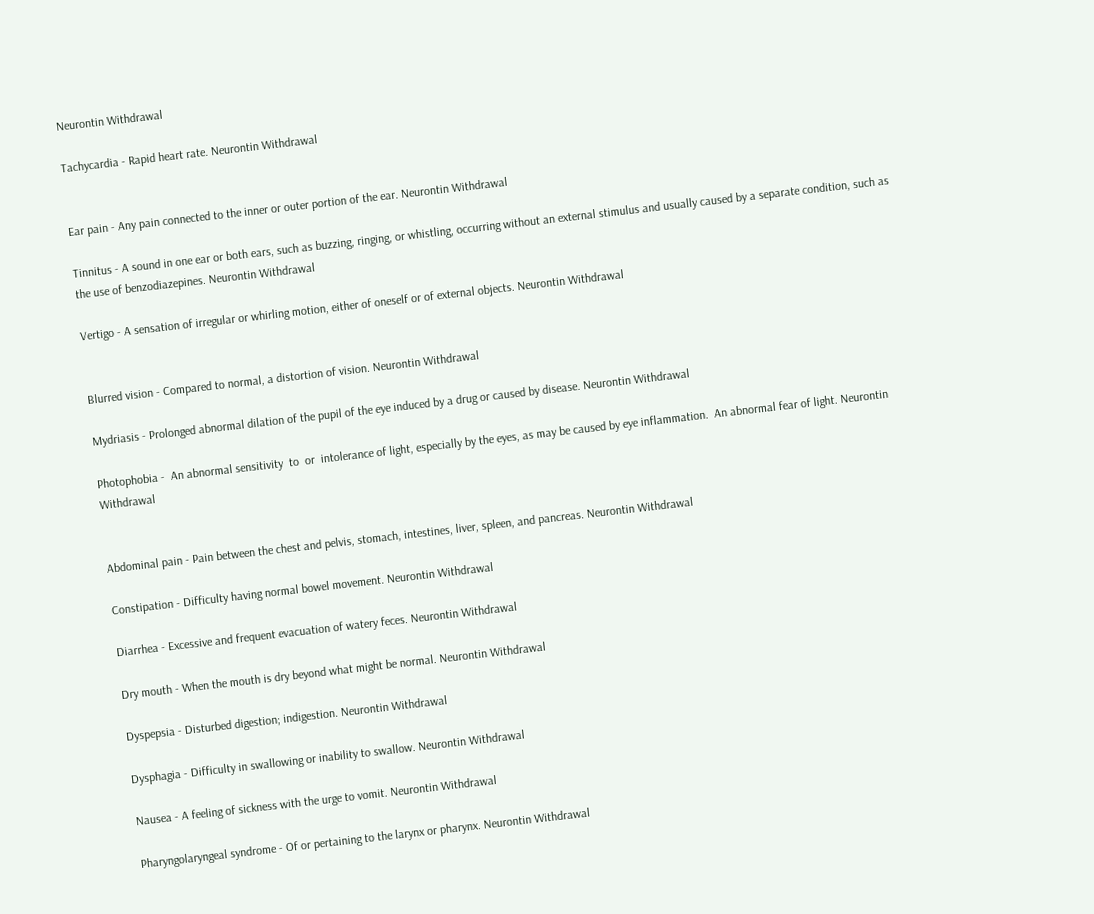Neurontin Withdrawal

Tachycardia - Rapid heart rate. Neurontin Withdrawal


Ear pain - Any pain connected to the inner or outer portion of the ear. Neurontin Withdrawal

Tinnitus - A sound in one ear or both ears, such as buzzing, ringing, or whistling, occurring without an external stimulus and usually caused by a separate condition, such as the use of benzodiazepines. Neurontin Withdrawal

Vertigo - A sensation of irregular or whirling motion, either of oneself or of external objects. Neurontin Withdrawal


Blurred vision - Compared to normal, a distortion of vision. Neurontin Withdrawal

Mydriasis - Prolonged abnormal dilation of the pupil of the eye induced by a drug or caused by disease. Neurontin Withdrawal

Photophobia -  An abnormal sensitivity  to  or  intolerance of light, especially by the eyes, as may be caused by eye inflammation.  An abnormal fear of light. Neurontin Withdrawal


Abdominal pain - Pain between the chest and pelvis, stomach, intestines, liver, spleen, and pancreas. Neurontin Withdrawal

Constipation - Difficulty having normal bowel movement. Neurontin Withdrawal

Diarrhea - Excessive and frequent evacuation of watery feces. Neurontin Withdrawal

Dry mouth - When the mouth is dry beyond what might be normal. Neurontin Withdrawal

Dyspepsia - Disturbed digestion; indigestion. Neurontin Withdrawal

Dysphagia - Difficulty in swallowing or inability to swallow. Neurontin Withdrawal

Nausea - A feeling of sickness with the urge to vomit. Neurontin Withdrawal

Pharyngolaryngeal syndrome - Of or pertaining to the larynx or pharynx. Neurontin Withdrawal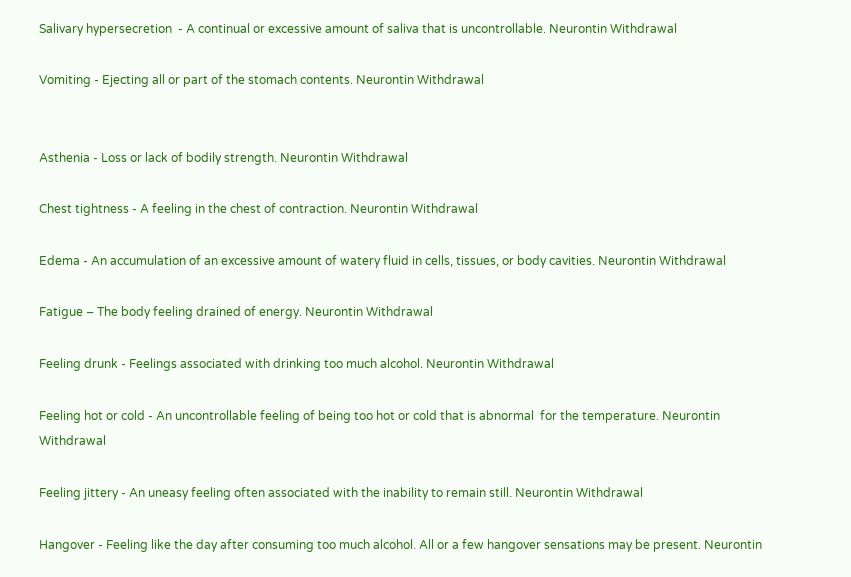Salivary hypersecretion  - A continual or excessive amount of saliva that is uncontrollable. Neurontin Withdrawal

Vomiting - Ejecting all or part of the stomach contents. Neurontin Withdrawal


Asthenia - Loss or lack of bodily strength. Neurontin Withdrawal

Chest tightness - A feeling in the chest of contraction. Neurontin Withdrawal

Edema - An accumulation of an excessive amount of watery fluid in cells, tissues, or body cavities. Neurontin Withdrawal

Fatigue – The body feeling drained of energy. Neurontin Withdrawal

Feeling drunk - Feelings associated with drinking too much alcohol. Neurontin Withdrawal

Feeling hot or cold - An uncontrollable feeling of being too hot or cold that is abnormal  for the temperature. Neurontin Withdrawal

Feeling jittery - An uneasy feeling often associated with the inability to remain still. Neurontin Withdrawal

Hangover - Feeling like the day after consuming too much alcohol. All or a few hangover sensations may be present. Neurontin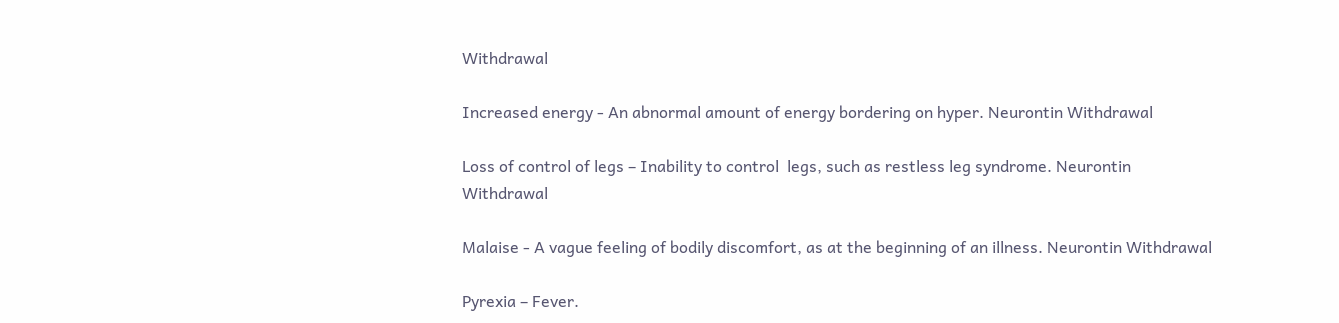Withdrawal

Increased energy - An abnormal amount of energy bordering on hyper. Neurontin Withdrawal

Loss of control of legs – Inability to control  legs, such as restless leg syndrome. Neurontin Withdrawal

Malaise - A vague feeling of bodily discomfort, as at the beginning of an illness. Neurontin Withdrawal

Pyrexia – Fever.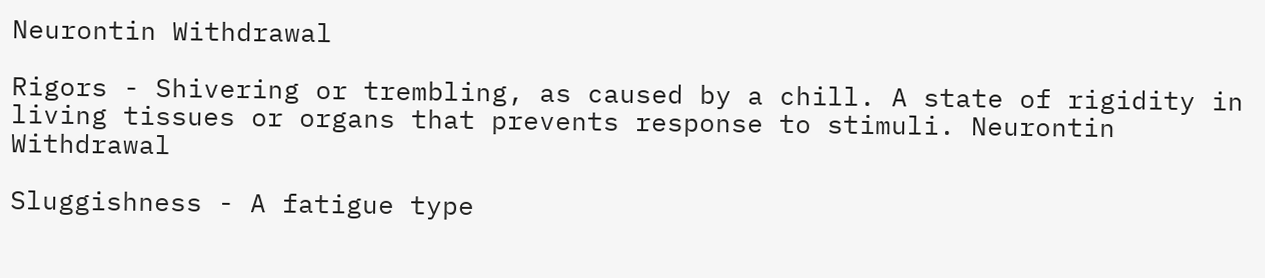Neurontin Withdrawal

Rigors - Shivering or trembling, as caused by a chill. A state of rigidity in living tissues or organs that prevents response to stimuli. Neurontin Withdrawal

Sluggishness - A fatigue type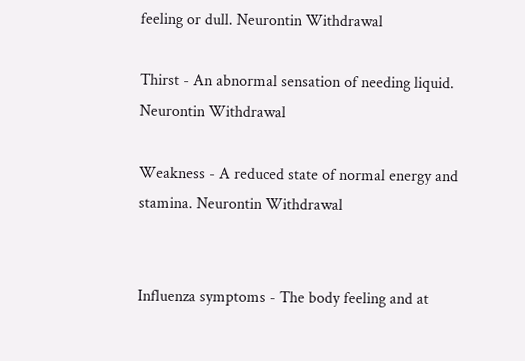feeling or dull. Neurontin Withdrawal

Thirst - An abnormal sensation of needing liquid. Neurontin Withdrawal

Weakness - A reduced state of normal energy and stamina. Neurontin Withdrawal


Influenza symptoms - The body feeling and at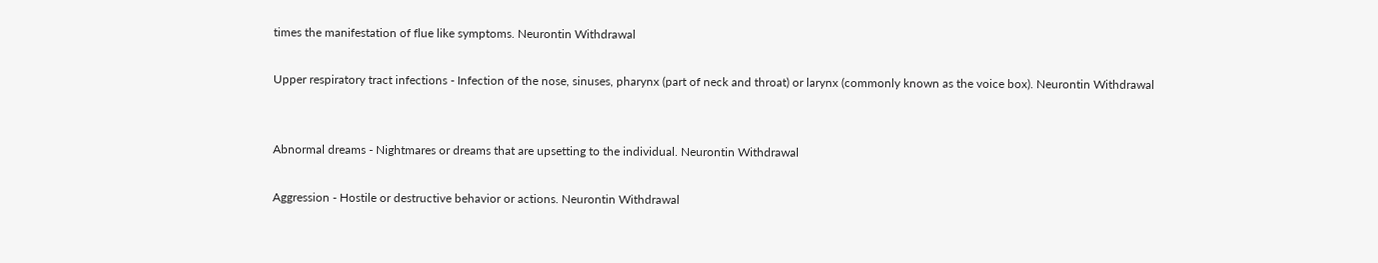times the manifestation of flue like symptoms. Neurontin Withdrawal

Upper respiratory tract infections - Infection of the nose, sinuses, pharynx (part of neck and throat) or larynx (commonly known as the voice box). Neurontin Withdrawal


Abnormal dreams - Nightmares or dreams that are upsetting to the individual. Neurontin Withdrawal

Aggression - Hostile or destructive behavior or actions. Neurontin Withdrawal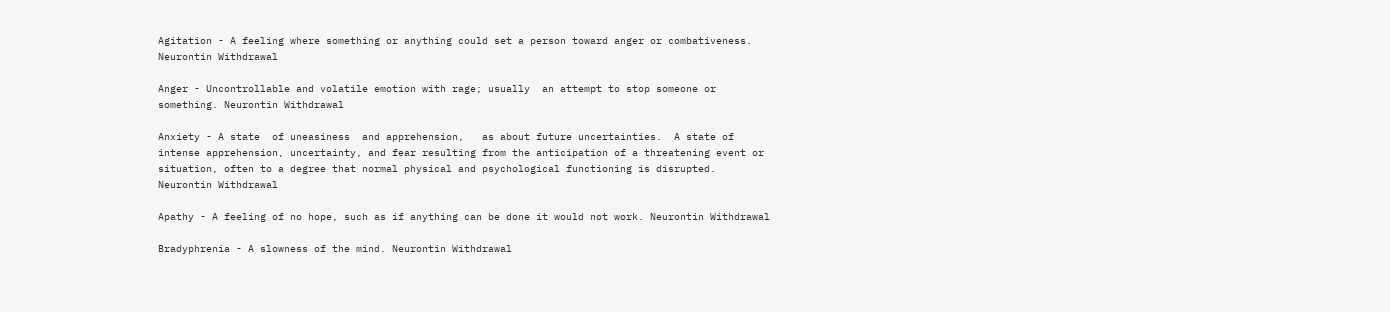Agitation - A feeling where something or anything could set a person toward anger or combativeness. Neurontin Withdrawal

Anger - Uncontrollable and volatile emotion with rage; usually  an attempt to stop someone or something. Neurontin Withdrawal

Anxiety - A state  of uneasiness  and apprehension,   as about future uncertainties.  A state of intense apprehension, uncertainty, and fear resulting from the anticipation of a threatening event or situation, often to a degree that normal physical and psychological functioning is disrupted. Neurontin Withdrawal

Apathy - A feeling of no hope, such as if anything can be done it would not work. Neurontin Withdrawal

Bradyphrenia - A slowness of the mind. Neurontin Withdrawal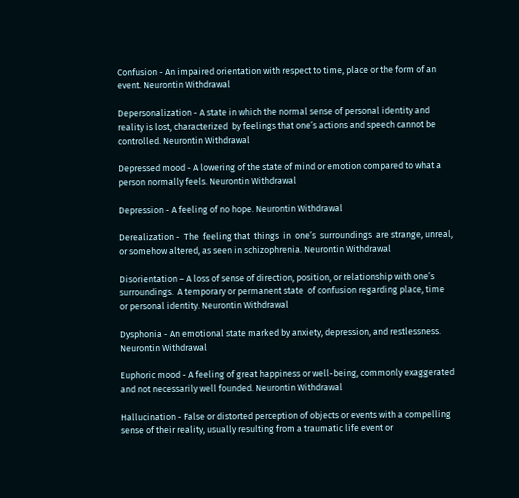Confusion - An impaired orientation with respect to time, place or the form of an event. Neurontin Withdrawal

Depersonalization - A state in which the normal sense of personal identity and reality is lost, characterized  by feelings that one’s actions and speech cannot be controlled. Neurontin Withdrawal

Depressed mood - A lowering of the state of mind or emotion compared to what a person normally feels. Neurontin Withdrawal

Depression - A feeling of no hope. Neurontin Withdrawal

Derealization -  The  feeling that  things  in  one’s  surroundings  are strange, unreal, or somehow altered, as seen in schizophrenia. Neurontin Withdrawal

Disorientation – A loss of sense of direction, position, or relationship with one’s  surroundings.  A temporary or permanent state  of confusion regarding place, time or personal identity. Neurontin Withdrawal

Dysphonia - An emotional state marked by anxiety, depression, and restlessness. Neurontin Withdrawal

Euphoric mood - A feeling of great happiness or well-being, commonly exaggerated and not necessarily well founded. Neurontin Withdrawal

Hallucination - False or distorted perception of objects or events with a compelling sense of their reality, usually resulting from a traumatic life event or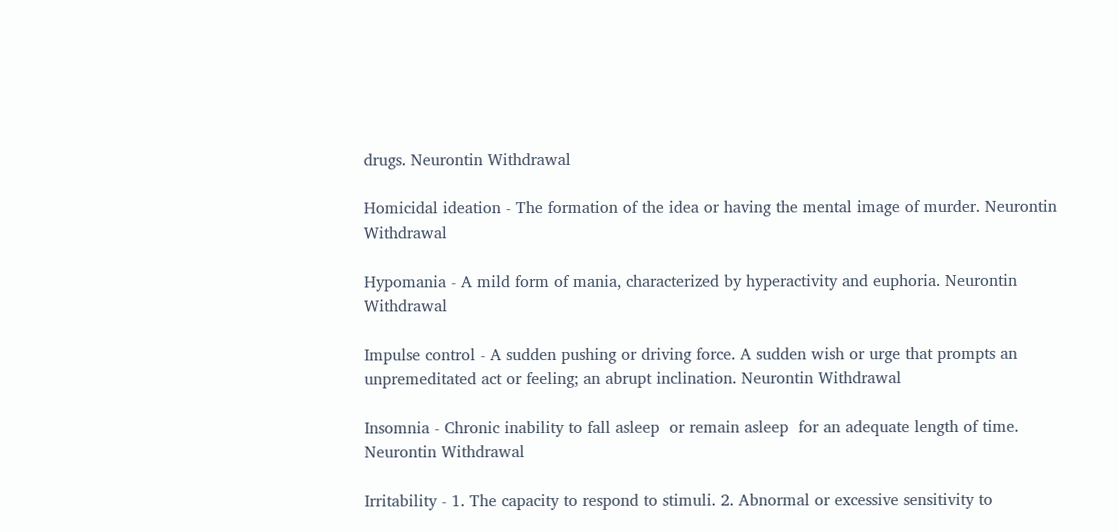drugs. Neurontin Withdrawal

Homicidal ideation - The formation of the idea or having the mental image of murder. Neurontin Withdrawal

Hypomania - A mild form of mania, characterized by hyperactivity and euphoria. Neurontin Withdrawal

Impulse control - A sudden pushing or driving force. A sudden wish or urge that prompts an unpremeditated act or feeling; an abrupt inclination. Neurontin Withdrawal

Insomnia - Chronic inability to fall asleep  or remain asleep  for an adequate length of time. Neurontin Withdrawal

Irritability - 1. The capacity to respond to stimuli. 2. Abnormal or excessive sensitivity to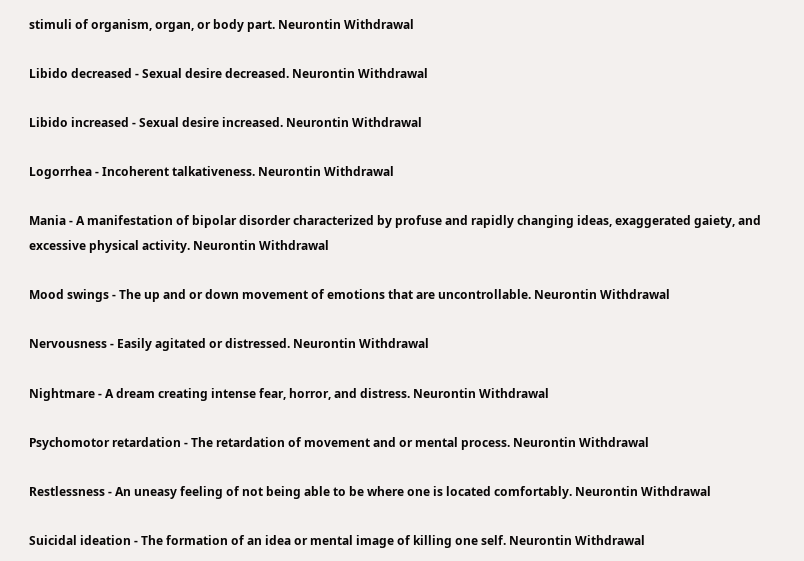stimuli of organism, organ, or body part. Neurontin Withdrawal

Libido decreased - Sexual desire decreased. Neurontin Withdrawal

Libido increased - Sexual desire increased. Neurontin Withdrawal

Logorrhea - Incoherent talkativeness. Neurontin Withdrawal

Mania - A manifestation of bipolar disorder characterized by profuse and rapidly changing ideas, exaggerated gaiety, and excessive physical activity. Neurontin Withdrawal

Mood swings - The up and or down movement of emotions that are uncontrollable. Neurontin Withdrawal

Nervousness - Easily agitated or distressed. Neurontin Withdrawal

Nightmare - A dream creating intense fear, horror, and distress. Neurontin Withdrawal

Psychomotor retardation - The retardation of movement and or mental process. Neurontin Withdrawal

Restlessness - An uneasy feeling of not being able to be where one is located comfortably. Neurontin Withdrawal

Suicidal ideation - The formation of an idea or mental image of killing one self. Neurontin Withdrawal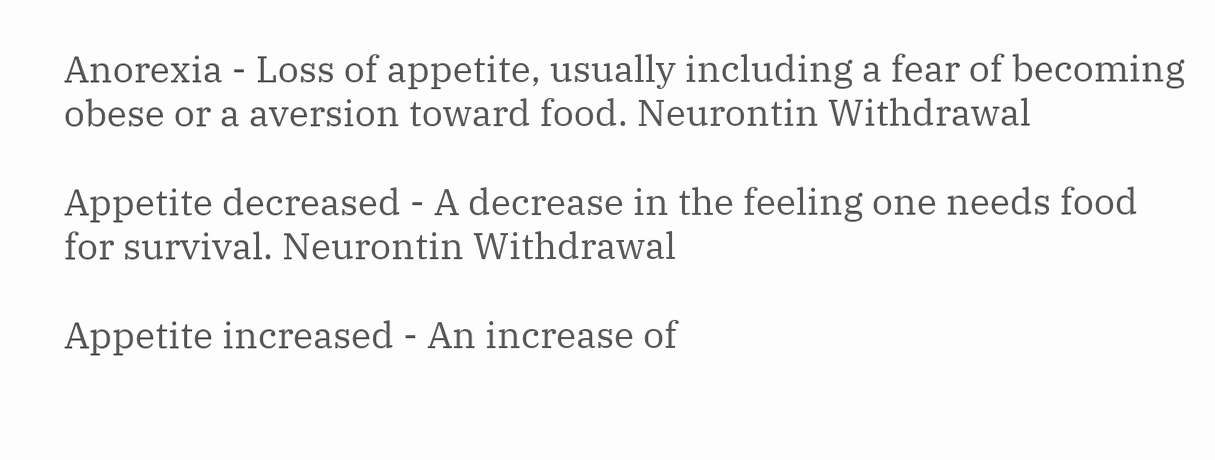Anorexia - Loss of appetite, usually including a fear of becoming obese or a aversion toward food. Neurontin Withdrawal

Appetite decreased - A decrease in the feeling one needs food for survival. Neurontin Withdrawal

Appetite increased - An increase of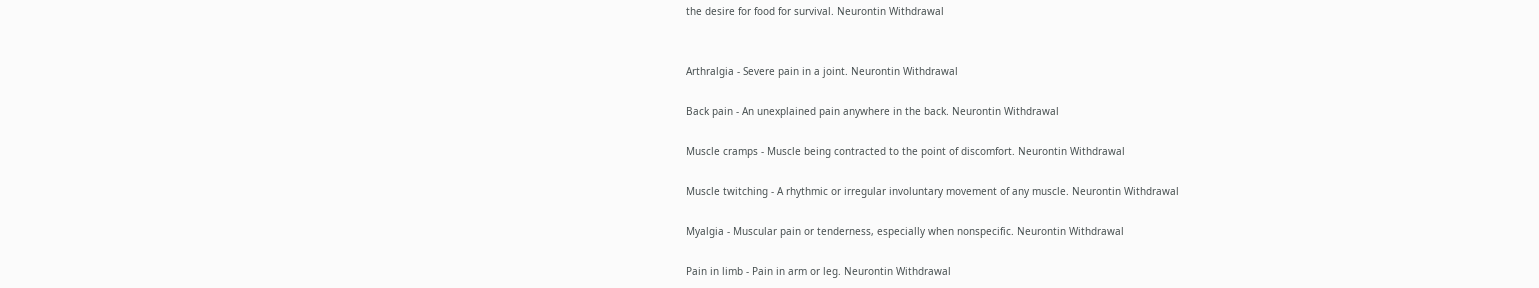the desire for food for survival. Neurontin Withdrawal


Arthralgia - Severe pain in a joint. Neurontin Withdrawal

Back pain - An unexplained pain anywhere in the back. Neurontin Withdrawal

Muscle cramps - Muscle being contracted to the point of discomfort. Neurontin Withdrawal

Muscle twitching - A rhythmic or irregular involuntary movement of any muscle. Neurontin Withdrawal

Myalgia - Muscular pain or tenderness, especially when nonspecific. Neurontin Withdrawal

Pain in limb - Pain in arm or leg. Neurontin Withdrawal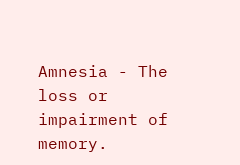Amnesia - The loss or impairment of memory.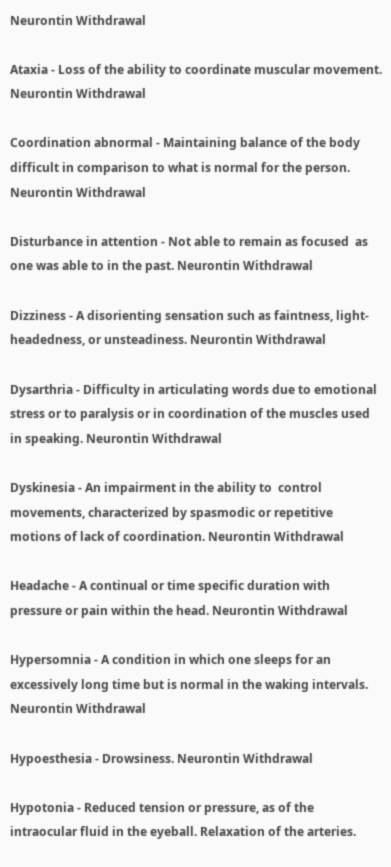Neurontin Withdrawal

Ataxia - Loss of the ability to coordinate muscular movement. Neurontin Withdrawal

Coordination abnormal - Maintaining balance of the body difficult in comparison to what is normal for the person. Neurontin Withdrawal

Disturbance in attention - Not able to remain as focused  as one was able to in the past. Neurontin Withdrawal

Dizziness - A disorienting sensation such as faintness, light-headedness, or unsteadiness. Neurontin Withdrawal

Dysarthria - Difficulty in articulating words due to emotional stress or to paralysis or in coordination of the muscles used in speaking. Neurontin Withdrawal

Dyskinesia - An impairment in the ability to  control movements, characterized by spasmodic or repetitive motions of lack of coordination. Neurontin Withdrawal

Headache - A continual or time specific duration with pressure or pain within the head. Neurontin Withdrawal

Hypersomnia - A condition in which one sleeps for an excessively long time but is normal in the waking intervals. Neurontin Withdrawal

Hypoesthesia - Drowsiness. Neurontin Withdrawal

Hypotonia - Reduced tension or pressure, as of the intraocular fluid in the eyeball. Relaxation of the arteries.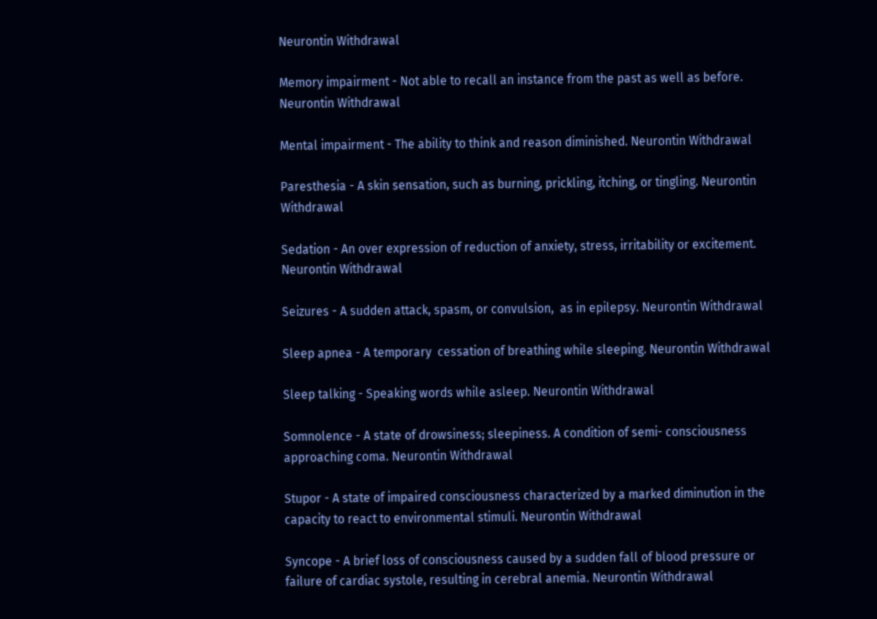Neurontin Withdrawal

Memory impairment - Not able to recall an instance from the past as well as before. Neurontin Withdrawal

Mental impairment - The ability to think and reason diminished. Neurontin Withdrawal

Paresthesia - A skin sensation, such as burning, prickling, itching, or tingling. Neurontin Withdrawal

Sedation - An over expression of reduction of anxiety, stress, irritability or excitement. Neurontin Withdrawal

Seizures - A sudden attack, spasm, or convulsion,  as in epilepsy. Neurontin Withdrawal

Sleep apnea - A temporary  cessation of breathing while sleeping. Neurontin Withdrawal

Sleep talking - Speaking words while asleep. Neurontin Withdrawal

Somnolence - A state of drowsiness; sleepiness. A condition of semi- consciousness approaching coma. Neurontin Withdrawal

Stupor - A state of impaired consciousness characterized by a marked diminution in the capacity to react to environmental stimuli. Neurontin Withdrawal

Syncope - A brief loss of consciousness caused by a sudden fall of blood pressure or failure of cardiac systole, resulting in cerebral anemia. Neurontin Withdrawal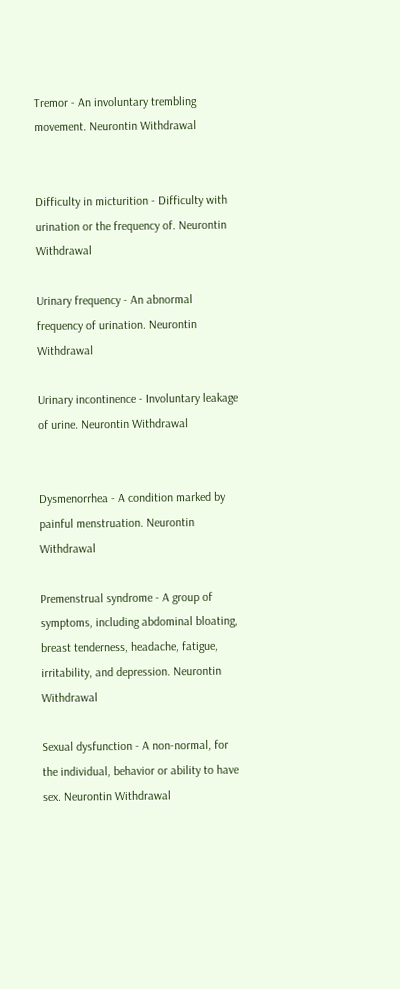Tremor - An involuntary trembling movement. Neurontin Withdrawal


Difficulty in micturition - Difficulty with urination or the frequency of. Neurontin Withdrawal

Urinary frequency - An abnormal frequency of urination. Neurontin Withdrawal

Urinary incontinence - Involuntary leakage of urine. Neurontin Withdrawal


Dysmenorrhea - A condition marked by painful menstruation. Neurontin Withdrawal

Premenstrual syndrome - A group of symptoms, including abdominal bloating, breast tenderness, headache, fatigue, irritability, and depression. Neurontin Withdrawal

Sexual dysfunction - A non-normal, for the individual, behavior or ability to have sex. Neurontin Withdrawal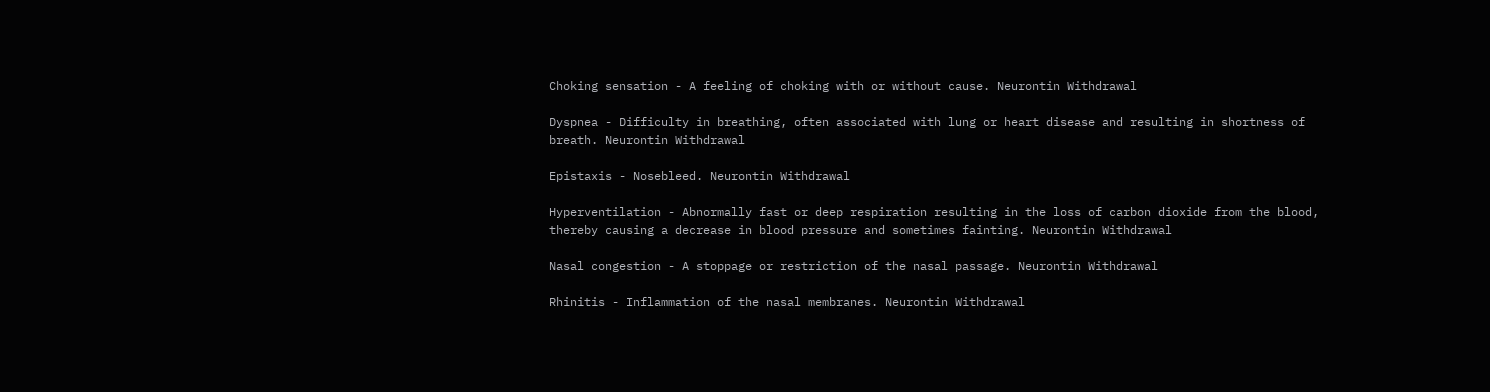Choking sensation - A feeling of choking with or without cause. Neurontin Withdrawal

Dyspnea - Difficulty in breathing, often associated with lung or heart disease and resulting in shortness of breath. Neurontin Withdrawal

Epistaxis - Nosebleed. Neurontin Withdrawal

Hyperventilation - Abnormally fast or deep respiration resulting in the loss of carbon dioxide from the blood, thereby causing a decrease in blood pressure and sometimes fainting. Neurontin Withdrawal

Nasal congestion - A stoppage or restriction of the nasal passage. Neurontin Withdrawal

Rhinitis - Inflammation of the nasal membranes. Neurontin Withdrawal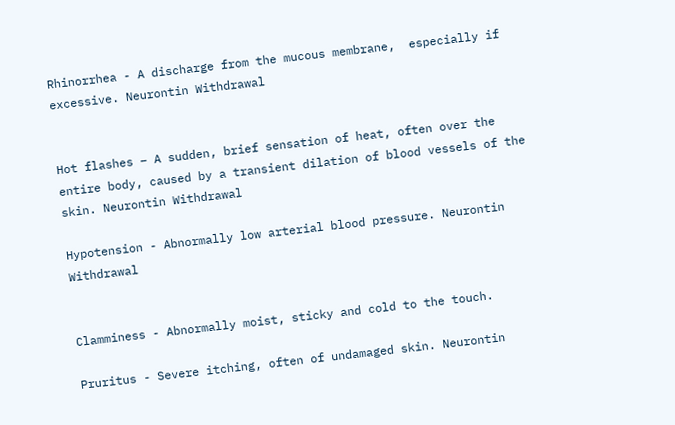Rhinorrhea - A discharge from the mucous membrane,  especially if excessive. Neurontin Withdrawal


Hot flashes – A sudden, brief sensation of heat, often over the entire body, caused by a transient dilation of blood vessels of the skin. Neurontin Withdrawal

Hypotension - Abnormally low arterial blood pressure. Neurontin Withdrawal


Clamminess - Abnormally moist, sticky and cold to the touch.

Pruritus - Severe itching, often of undamaged skin. Neurontin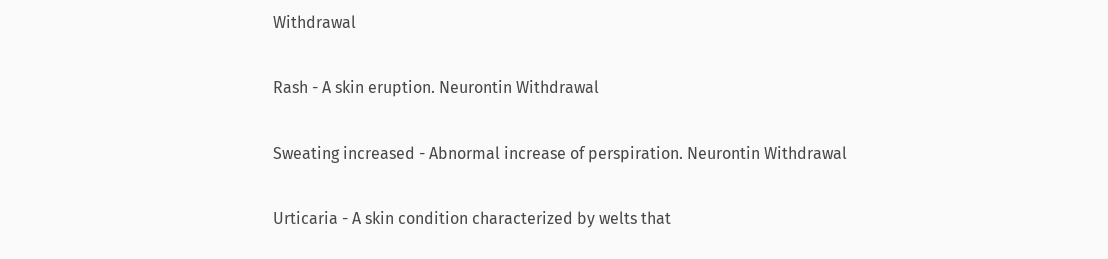Withdrawal

Rash - A skin eruption. Neurontin Withdrawal

Sweating increased - Abnormal increase of perspiration. Neurontin Withdrawal

Urticaria - A skin condition characterized by welts that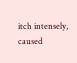itch intensely, caused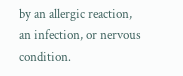by an allergic reaction, an infection, or nervous condition.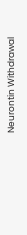Neurontin Withdrawal